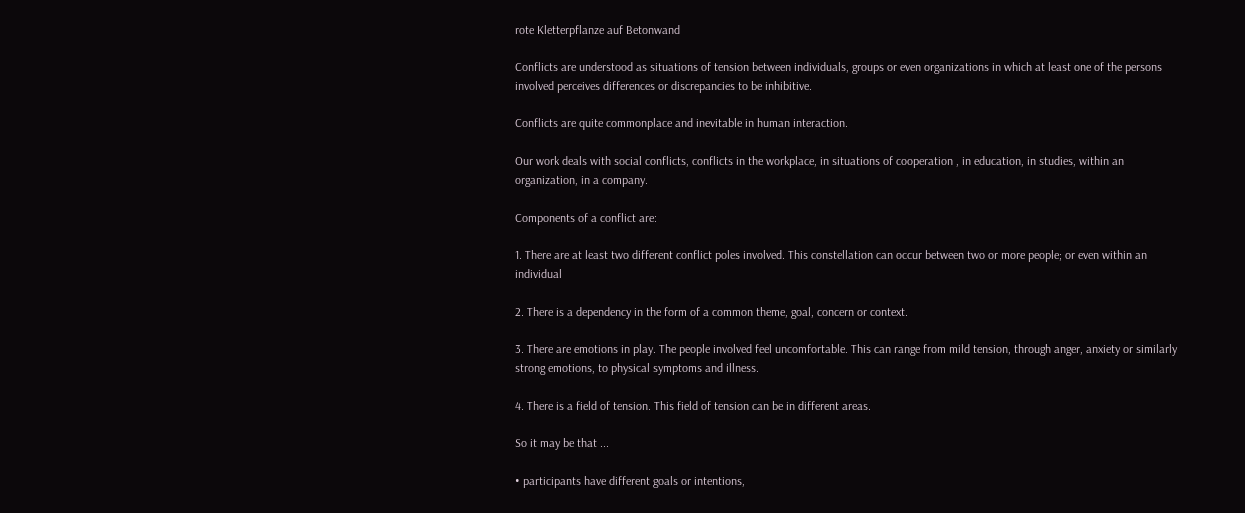rote Kletterpflanze auf Betonwand

Conflicts are understood as situations of tension between individuals, groups or even organizations in which at least one of the persons involved perceives differences or discrepancies to be inhibitive.

Conflicts are quite commonplace and inevitable in human interaction.

Our work deals with social conflicts, conflicts in the workplace, in situations of cooperation , in education, in studies, within an organization, in a company.

Components of a conflict are:

1. There are at least two different conflict poles involved. This constellation can occur between two or more people; or even within an individual

2. There is a dependency in the form of a common theme, goal, concern or context.

3. There are emotions in play. The people involved feel uncomfortable. This can range from mild tension, through anger, anxiety or similarly strong emotions, to physical symptoms and illness.

4. There is a field of tension. This field of tension can be in different areas.

So it may be that ...

• participants have different goals or intentions,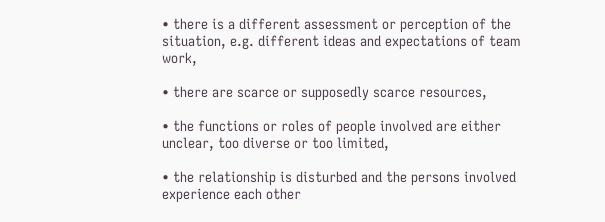• there is a different assessment or perception of the situation, e.g. different ideas and expectations of team work,

• there are scarce or supposedly scarce resources,

• the functions or roles of people involved are either unclear, too diverse or too limited,

• the relationship is disturbed and the persons involved experience each other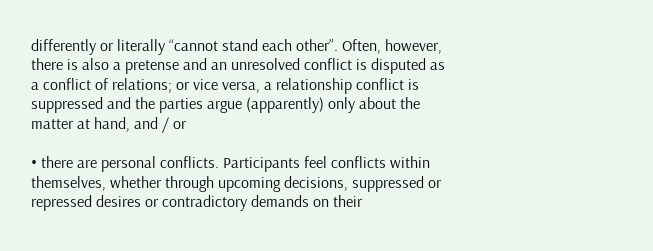differently or literally “cannot stand each other”. Often, however, there is also a pretense and an unresolved conflict is disputed as a conflict of relations; or vice versa, a relationship conflict is suppressed and the parties argue (apparently) only about the matter at hand, and / or

• there are personal conflicts. Participants feel conflicts within themselves, whether through upcoming decisions, suppressed or repressed desires or contradictory demands on their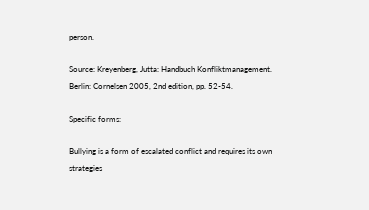person.

Source: Kreyenberg, Jutta: Handbuch Konfliktmanagement. Berlin: Cornelsen 2005, 2nd edition, pp. 52-54.

Specific forms:

Bullying is a form of escalated conflict and requires its own strategies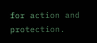for action and protection.